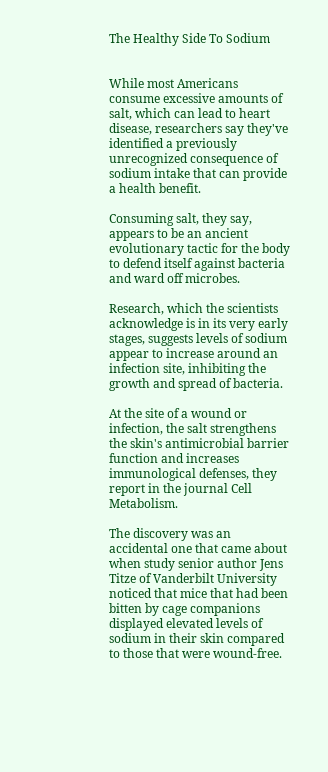The Healthy Side To Sodium


While most Americans consume excessive amounts of salt, which can lead to heart disease, researchers say they've identified a previously unrecognized consequence of sodium intake that can provide a health benefit.

Consuming salt, they say, appears to be an ancient evolutionary tactic for the body to defend itself against bacteria and ward off microbes.

Research, which the scientists acknowledge is in its very early stages, suggests levels of sodium appear to increase around an infection site, inhibiting the growth and spread of bacteria.

At the site of a wound or infection, the salt strengthens the skin's antimicrobial barrier function and increases immunological defenses, they report in the journal Cell Metabolism.

The discovery was an accidental one that came about when study senior author Jens Titze of Vanderbilt University noticed that mice that had been bitten by cage companions displayed elevated levels of sodium in their skin compared to those that were wound-free.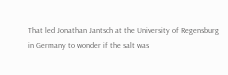That led Jonathan Jantsch at the University of Regensburg in Germany to wonder if the salt was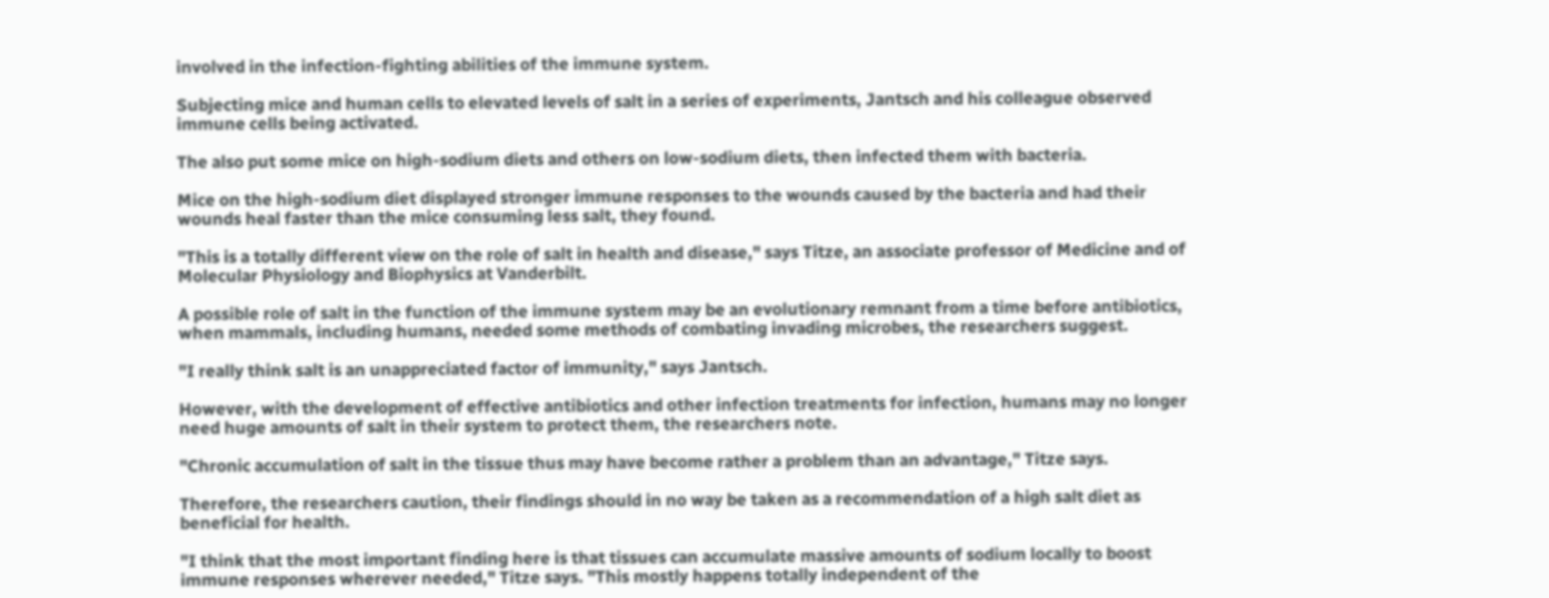involved in the infection-fighting abilities of the immune system.

Subjecting mice and human cells to elevated levels of salt in a series of experiments, Jantsch and his colleague observed immune cells being activated.

The also put some mice on high-sodium diets and others on low-sodium diets, then infected them with bacteria.

Mice on the high-sodium diet displayed stronger immune responses to the wounds caused by the bacteria and had their wounds heal faster than the mice consuming less salt, they found.

"This is a totally different view on the role of salt in health and disease," says Titze, an associate professor of Medicine and of Molecular Physiology and Biophysics at Vanderbilt.

A possible role of salt in the function of the immune system may be an evolutionary remnant from a time before antibiotics, when mammals, including humans, needed some methods of combating invading microbes, the researchers suggest.

"I really think salt is an unappreciated factor of immunity," says Jantsch.

However, with the development of effective antibiotics and other infection treatments for infection, humans may no longer need huge amounts of salt in their system to protect them, the researchers note.

"Chronic accumulation of salt in the tissue thus may have become rather a problem than an advantage," Titze says.

Therefore, the researchers caution, their findings should in no way be taken as a recommendation of a high salt diet as beneficial for health.

"I think that the most important finding here is that tissues can accumulate massive amounts of sodium locally to boost immune responses wherever needed," Titze says. "This mostly happens totally independent of the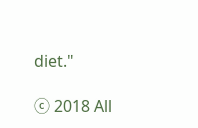diet."

ⓒ 2018 All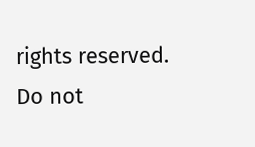rights reserved. Do not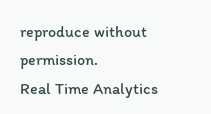reproduce without permission.
Real Time Analytics